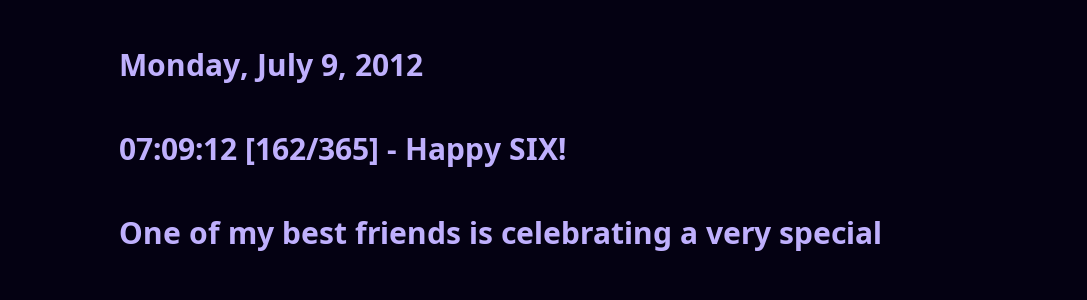Monday, July 9, 2012

07:09:12 [162/365] - Happy SIX!

One of my best friends is celebrating a very special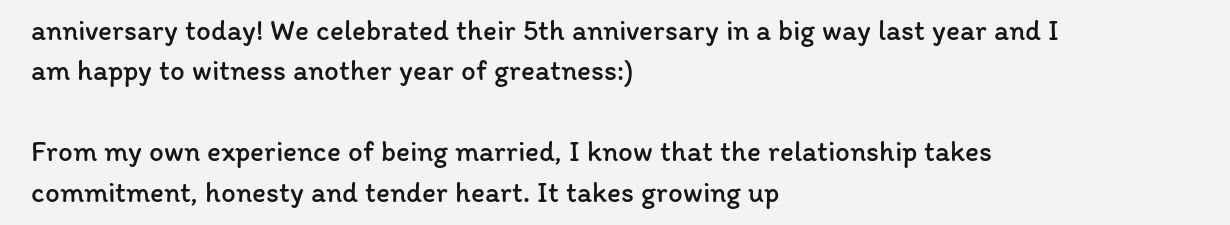anniversary today! We celebrated their 5th anniversary in a big way last year and I am happy to witness another year of greatness:)

From my own experience of being married, I know that the relationship takes commitment, honesty and tender heart. It takes growing up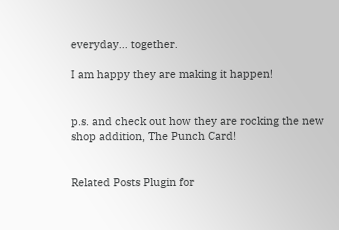everyday... together.

I am happy they are making it happen!


p.s. and check out how they are rocking the new shop addition, The Punch Card!


Related Posts Plugin for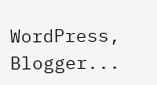WordPress, Blogger...